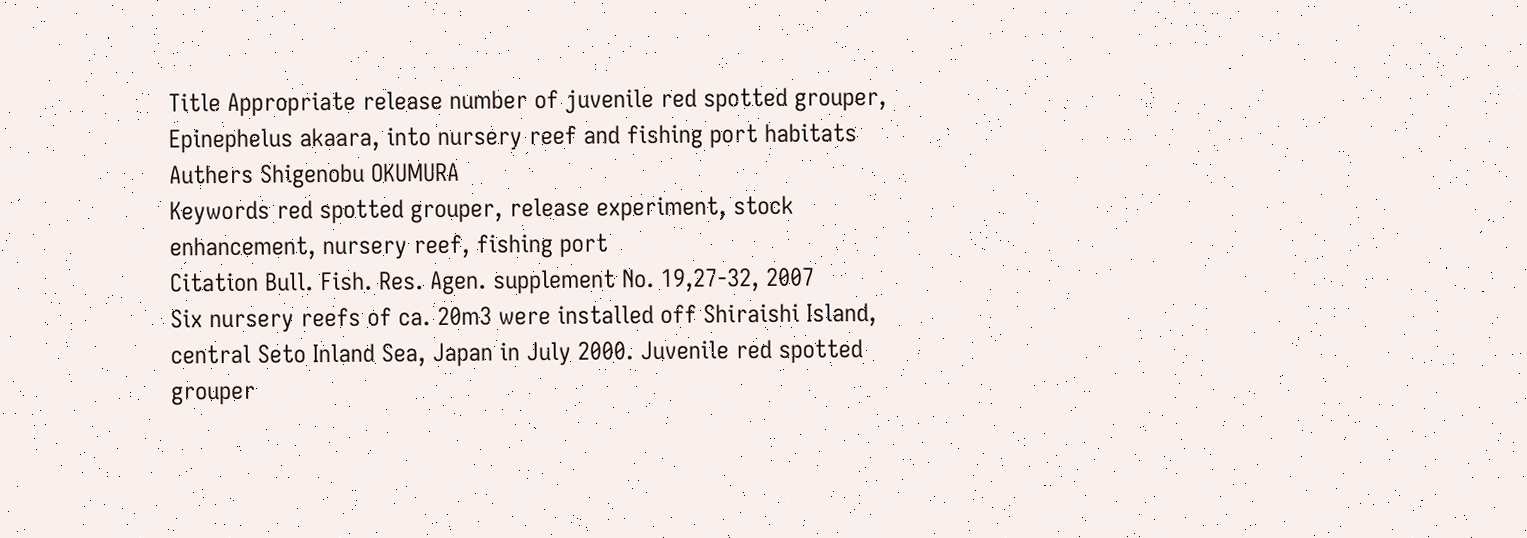Title Appropriate release number of juvenile red spotted grouper, Epinephelus akaara, into nursery reef and fishing port habitats
Authers Shigenobu OKUMURA
Keywords red spotted grouper, release experiment, stock enhancement, nursery reef, fishing port
Citation Bull. Fish. Res. Agen. supplement No. 19,27-32, 2007
Six nursery reefs of ca. 20m3 were installed off Shiraishi Island, central Seto Inland Sea, Japan in July 2000. Juvenile red spotted grouper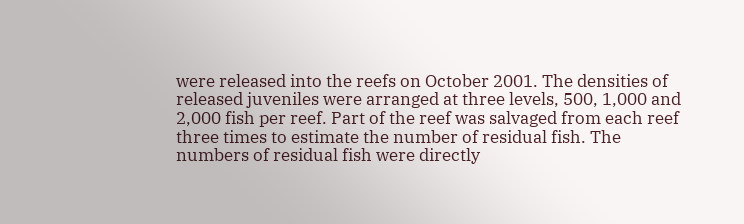were released into the reefs on October 2001. The densities of released juveniles were arranged at three levels, 500, 1,000 and 2,000 fish per reef. Part of the reef was salvaged from each reef three times to estimate the number of residual fish. The numbers of residual fish were directly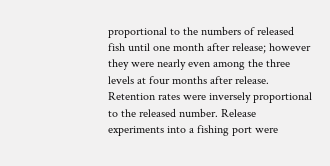proportional to the numbers of released fish until one month after release; however they were nearly even among the three levels at four months after release. Retention rates were inversely proportional to the released number. Release experiments into a fishing port were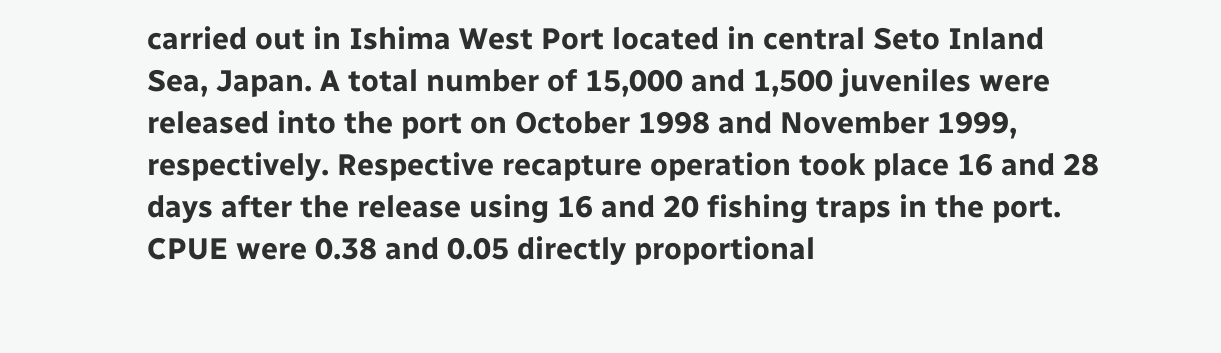carried out in Ishima West Port located in central Seto Inland Sea, Japan. A total number of 15,000 and 1,500 juveniles were released into the port on October 1998 and November 1999, respectively. Respective recapture operation took place 16 and 28 days after the release using 16 and 20 fishing traps in the port. CPUE were 0.38 and 0.05 directly proportional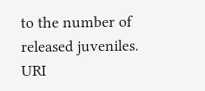to the number of released juveniles.
URI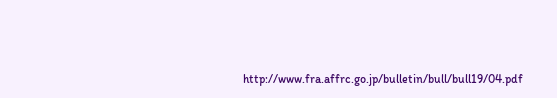http://www.fra.affrc.go.jp/bulletin/bull/bull19/04.pdf